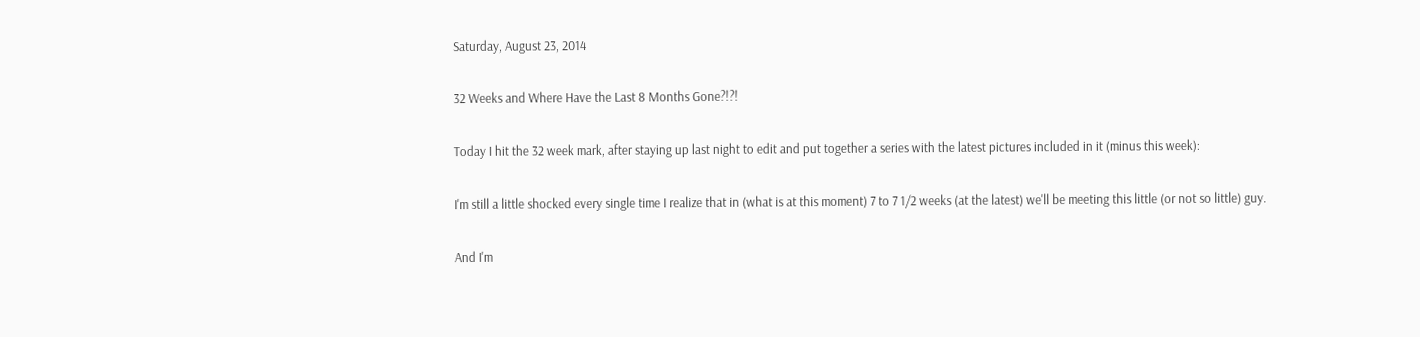Saturday, August 23, 2014

32 Weeks and Where Have the Last 8 Months Gone?!?!

Today I hit the 32 week mark, after staying up last night to edit and put together a series with the latest pictures included in it (minus this week):

I'm still a little shocked every single time I realize that in (what is at this moment) 7 to 7 1/2 weeks (at the latest) we'll be meeting this little (or not so little) guy.

And I'm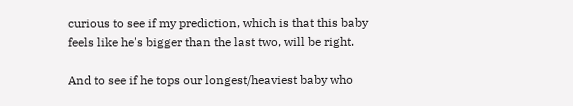curious to see if my prediction, which is that this baby feels like he's bigger than the last two, will be right.

And to see if he tops our longest/heaviest baby who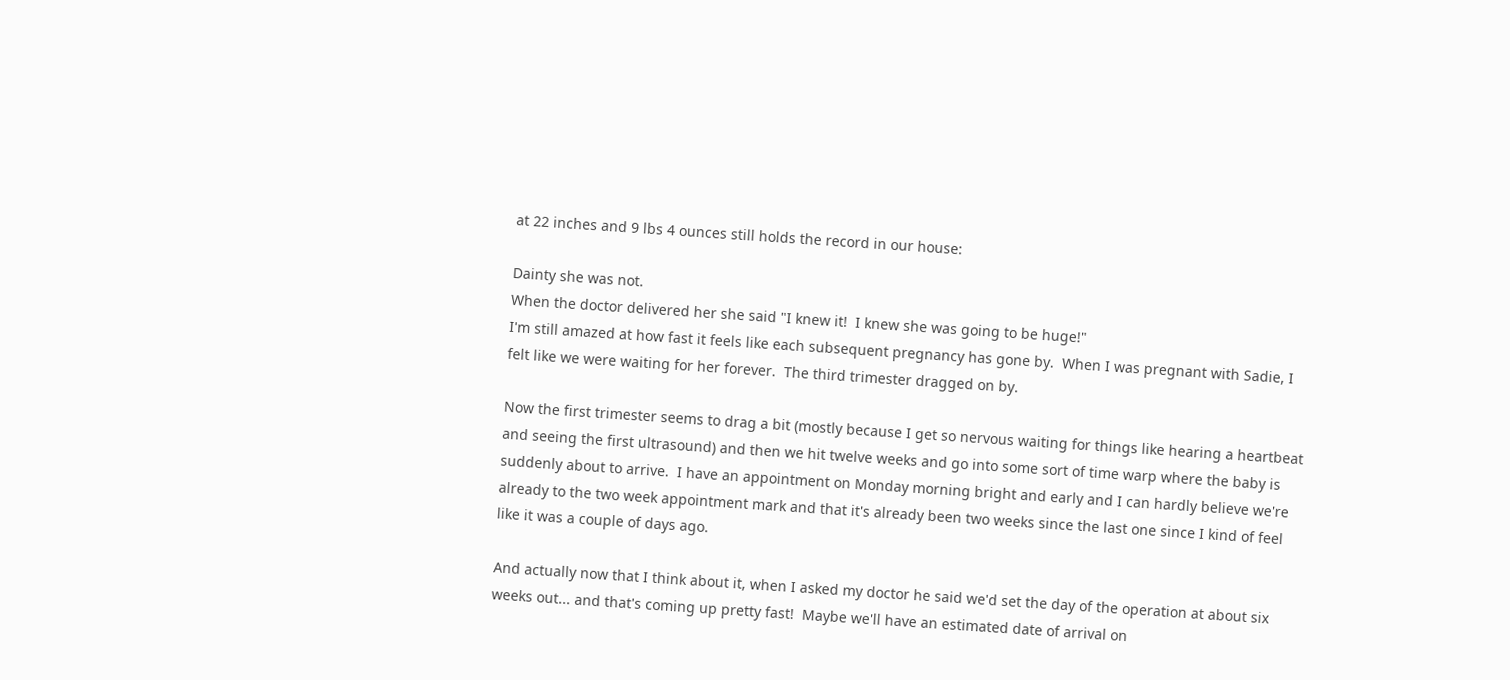at 22 inches and 9 lbs 4 ounces still holds the record in our house:

Dainty she was not.
When the doctor delivered her she said "I knew it!  I knew she was going to be huge!"
I'm still amazed at how fast it feels like each subsequent pregnancy has gone by.  When I was pregnant with Sadie, I felt like we were waiting for her forever.  The third trimester dragged on by.

Now the first trimester seems to drag a bit (mostly because I get so nervous waiting for things like hearing a heartbeat and seeing the first ultrasound) and then we hit twelve weeks and go into some sort of time warp where the baby is suddenly about to arrive.  I have an appointment on Monday morning bright and early and I can hardly believe we're already to the two week appointment mark and that it's already been two weeks since the last one since I kind of feel like it was a couple of days ago.

And actually now that I think about it, when I asked my doctor he said we'd set the day of the operation at about six weeks out... and that's coming up pretty fast!  Maybe we'll have an estimated date of arrival on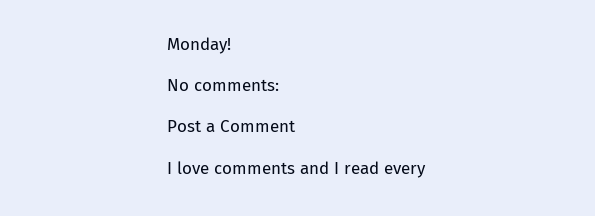Monday!

No comments:

Post a Comment

I love comments and I read every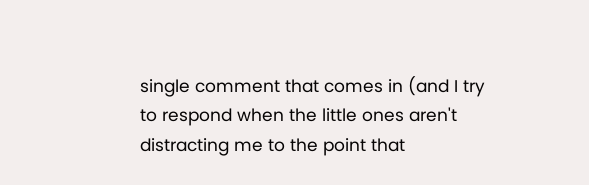single comment that comes in (and I try to respond when the little ones aren't distracting me to the point that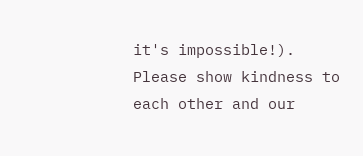it's impossible!). Please show kindness to each other and our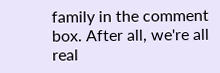family in the comment box. After all, we're all real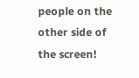people on the other side of the screen!